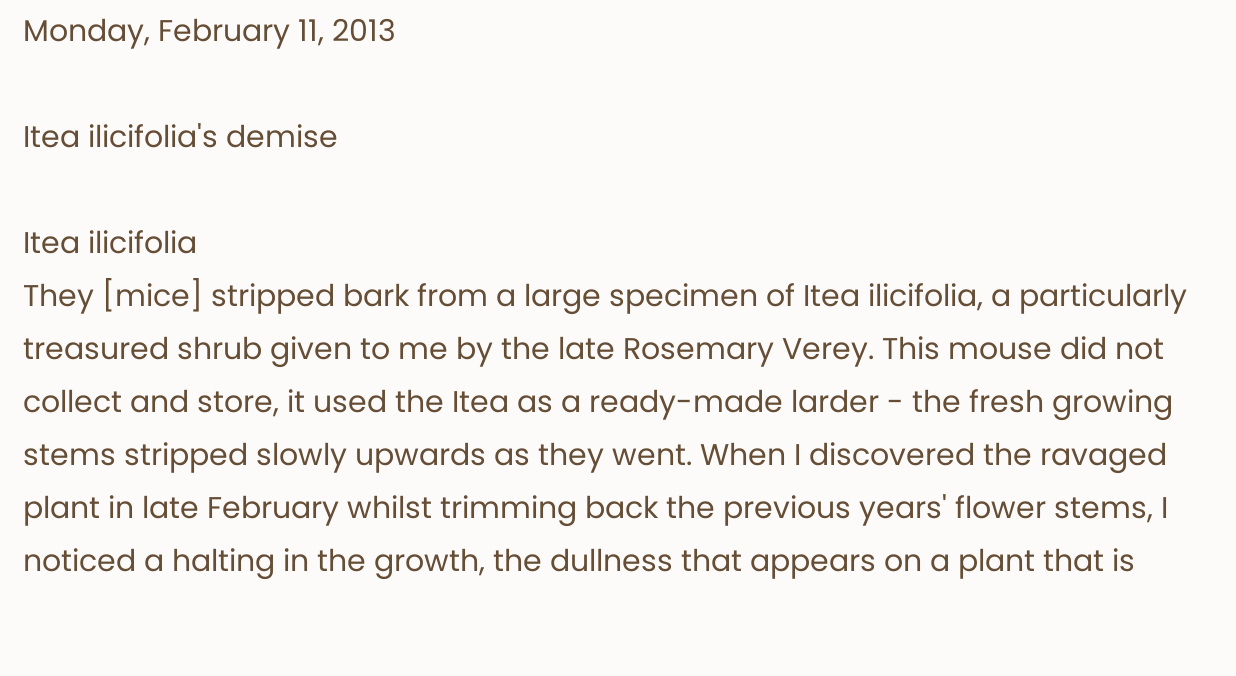Monday, February 11, 2013

Itea ilicifolia's demise

Itea ilicifolia
They [mice] stripped bark from a large specimen of Itea ilicifolia, a particularly treasured shrub given to me by the late Rosemary Verey. This mouse did not collect and store, it used the Itea as a ready-made larder - the fresh growing stems stripped slowly upwards as they went. When I discovered the ravaged plant in late February whilst trimming back the previous years' flower stems, I noticed a halting in the growth, the dullness that appears on a plant that is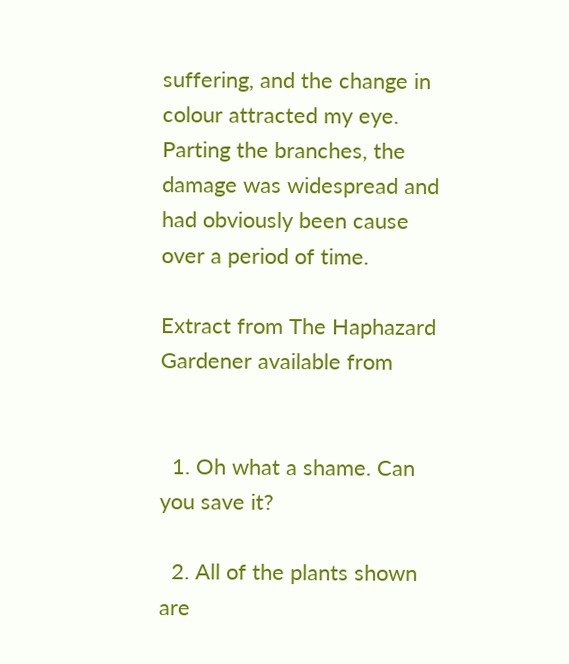suffering, and the change in colour attracted my eye. Parting the branches, the damage was widespread and had obviously been cause over a period of time.

Extract from The Haphazard Gardener available from


  1. Oh what a shame. Can you save it?

  2. All of the plants shown are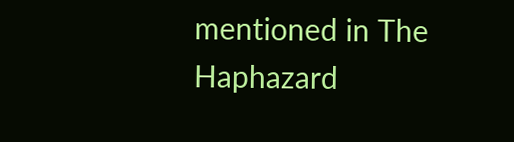mentioned in The Haphazard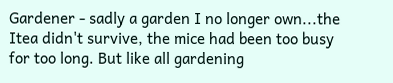Gardener - sadly a garden I no longer own...the Itea didn't survive, the mice had been too busy for too long. But like all gardening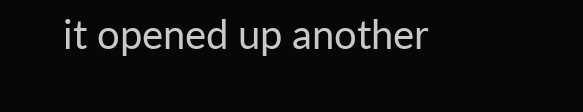it opened up another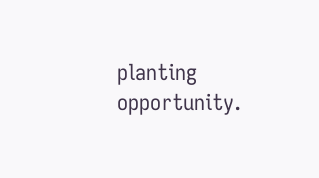planting opportunity.